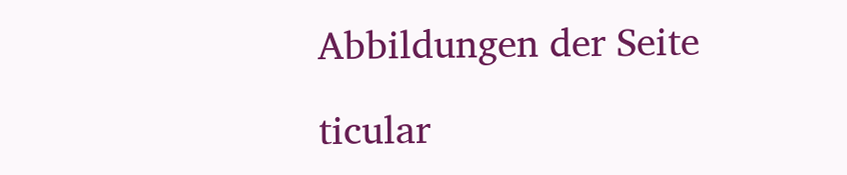Abbildungen der Seite

ticular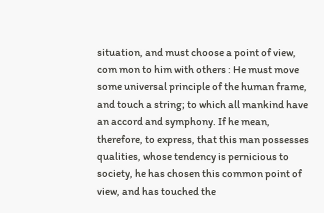situation, and must choose a point of view, com mon to him with others : He must move some universal principle of the human frame, and touch a string; to which all mankind have an accord and symphony. If he mean, therefore, to express, that this man possesses qualities, whose tendency is pernicious to society, he has chosen this common point of view, and has touched the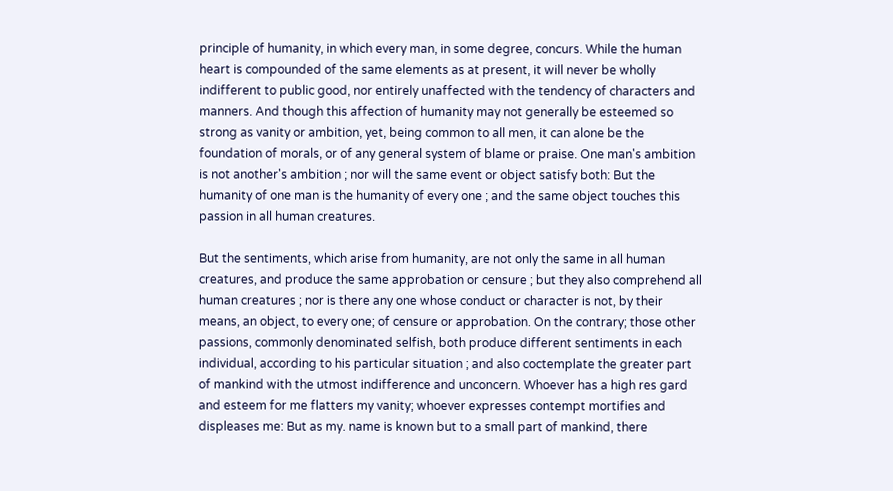principle of humanity, in which every man, in some degree, concurs. While the human heart is compounded of the same elements as at present, it will never be wholly indifferent to public good, nor entirely unaffected with the tendency of characters and manners. And though this affection of humanity may not generally be esteemed so strong as vanity or ambition, yet, being common to all men, it can alone be the foundation of morals, or of any general system of blame or praise. One man's ambition is not another's ambition ; nor will the same event or object satisfy both: But the humanity of one man is the humanity of every one ; and the same object touches this passion in all human creatures.

But the sentiments, which arise from humanity, are not only the same in all human creatures, and produce the same approbation or censure ; but they also comprehend all human creatures ; nor is there any one whose conduct or character is not, by their means, an object, to every one; of censure or approbation. On the contrary; those other passions, commonly denominated selfish, both produce different sentiments in each individual, according to his particular situation ; and also coctemplate the greater part of mankind with the utmost indifference and unconcern. Whoever has a high res gard and esteem for me flatters my vanity; whoever expresses contempt mortifies and displeases me: But as my. name is known but to a small part of mankind, there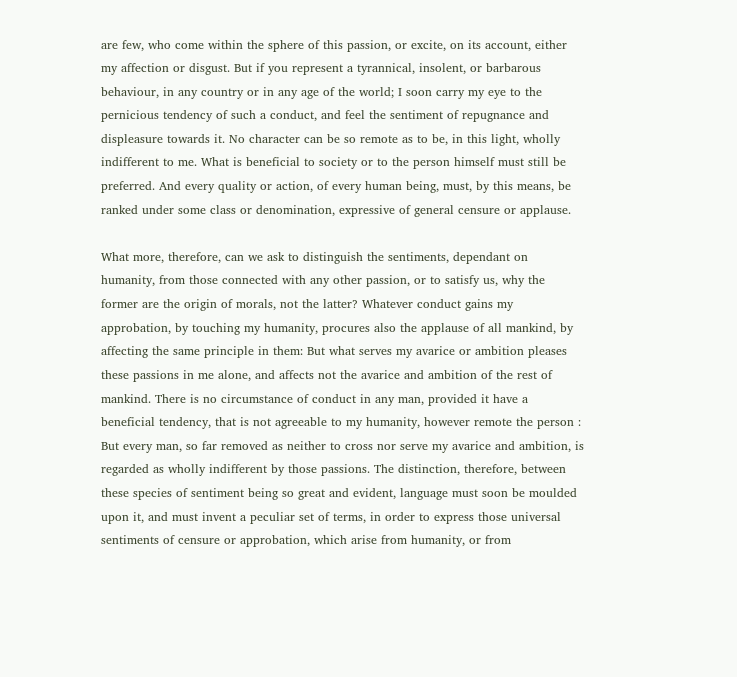are few, who come within the sphere of this passion, or excite, on its account, either my affection or disgust. But if you represent a tyrannical, insolent, or barbarous behaviour, in any country or in any age of the world; I soon carry my eye to the pernicious tendency of such a conduct, and feel the sentiment of repugnance and displeasure towards it. No character can be so remote as to be, in this light, wholly indifferent to me. What is beneficial to society or to the person himself must still be preferred. And every quality or action, of every human being, must, by this means, be ranked under some class or denomination, expressive of general censure or applause.

What more, therefore, can we ask to distinguish the sentiments, dependant on humanity, from those connected with any other passion, or to satisfy us, why the former are the origin of morals, not the latter? Whatever conduct gains my approbation, by touching my humanity, procures also the applause of all mankind, by affecting the same principle in them: But what serves my avarice or ambition pleases these passions in me alone, and affects not the avarice and ambition of the rest of mankind. There is no circumstance of conduct in any man, provided it have a beneficial tendency, that is not agreeable to my humanity, however remote the person : But every man, so far removed as neither to cross nor serve my avarice and ambition, is regarded as wholly indifferent by those passions. The distinction, therefore, between these species of sentiment being so great and evident, language must soon be moulded upon it, and must invent a peculiar set of terms, in order to express those universal sentiments of censure or approbation, which arise from humanity, or from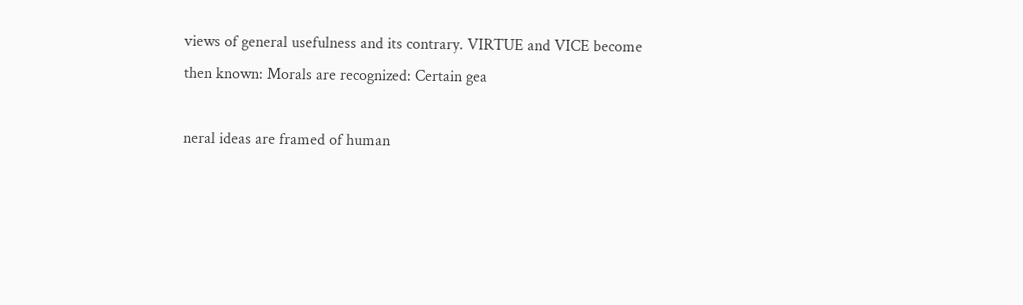views of general usefulness and its contrary. VIRTUE and VICE become then known: Morals are recognized: Certain gea

neral ideas are framed of human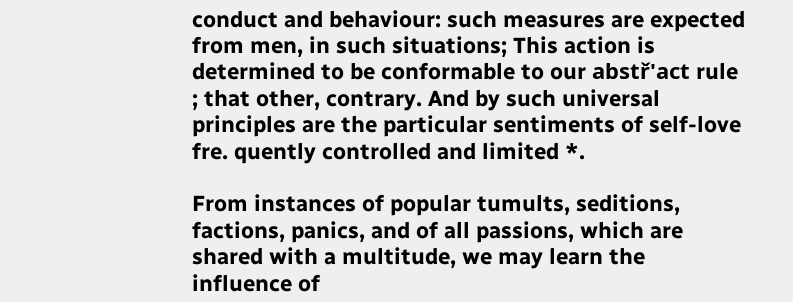conduct and behaviour: such measures are expected from men, in such situations; This action is determined to be conformable to our abstř'act rule ; that other, contrary. And by such universal principles are the particular sentiments of self-love fre. quently controlled and limited *.

From instances of popular tumults, seditions, factions, panics, and of all passions, which are shared with a multitude, we may learn the influence of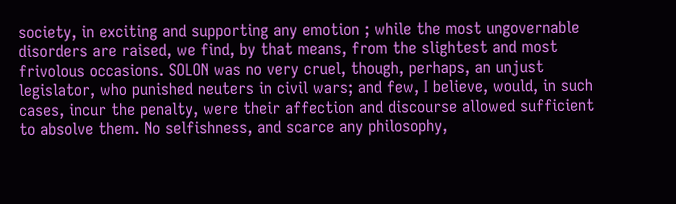society, in exciting and supporting any emotion ; while the most ungovernable disorders are raised, we find, by that means, from the slightest and most frivolous occasions. SOLON was no very cruel, though, perhaps, an unjust legislator, who punished neuters in civil wars; and few, I believe, would, in such cases, incur the penalty, were their affection and discourse allowed sufficient to absolve them. No selfishness, and scarce any philosophy,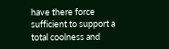have there force sufficient to support a total coolness and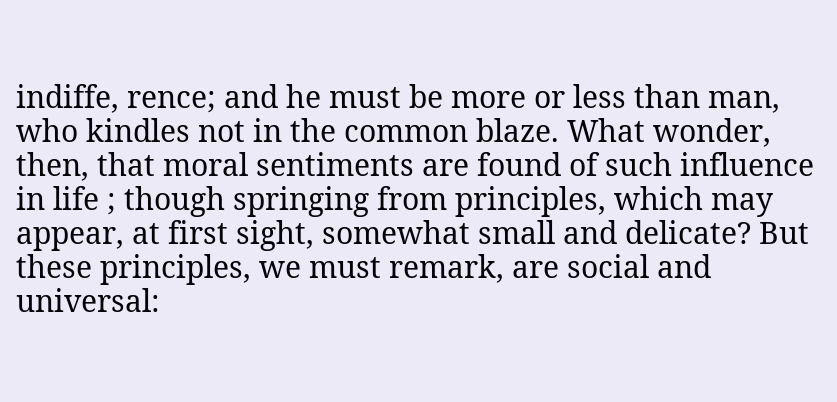indiffe, rence; and he must be more or less than man, who kindles not in the common blaze. What wonder, then, that moral sentiments are found of such influence in life ; though springing from principles, which may appear, at first sight, somewhat small and delicate? But these principles, we must remark, are social and universal: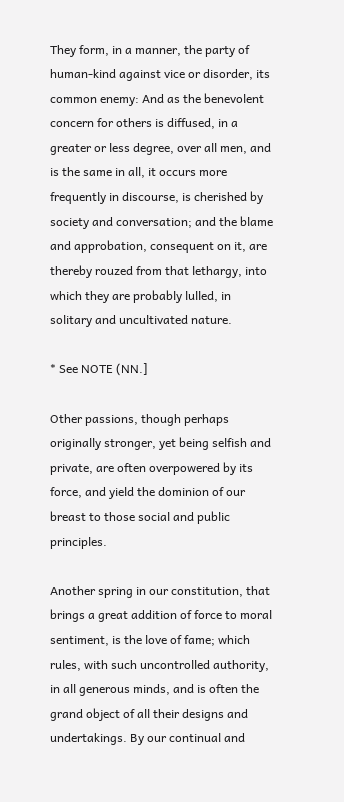They form, in a manner, the party of human-kind against vice or disorder, its common enemy: And as the benevolent concern for others is diffused, in a greater or less degree, over all men, and is the same in all, it occurs more frequently in discourse, is cherished by society and conversation; and the blame and approbation, consequent on it, are thereby rouzed from that lethargy, into which they are probably lulled, in solitary and uncultivated nature.

* See NOTE (NN.]

Other passions, though perhaps originally stronger, yet being selfish and private, are often overpowered by its force, and yield the dominion of our breast to those social and public principles.

Another spring in our constitution, that brings a great addition of force to moral sentiment, is the love of fame; which rules, with such uncontrolled authority, in all generous minds, and is often the grand object of all their designs and undertakings. By our continual and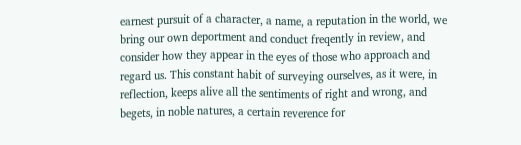earnest pursuit of a character, a name, a reputation in the world, we bring our own deportment and conduct freqently in review, and consider how they appear in the eyes of those who approach and regard us. This constant habit of surveying ourselves, as it were, in reflection, keeps alive all the sentiments of right and wrong, and begets, in noble natures, a certain reverence for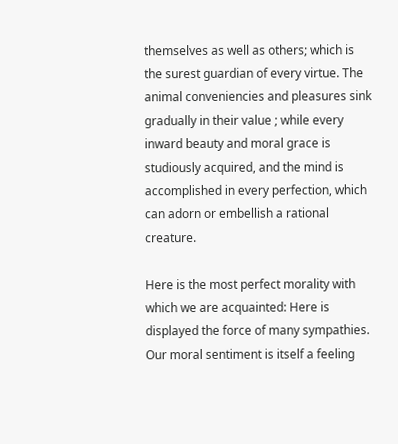themselves as well as others; which is the surest guardian of every virtue. The animal conveniencies and pleasures sink gradually in their value ; while every inward beauty and moral grace is studiously acquired, and the mind is accomplished in every perfection, which can adorn or embellish a rational creature.

Here is the most perfect morality with which we are acquainted: Here is displayed the force of many sympathies. Our moral sentiment is itself a feeling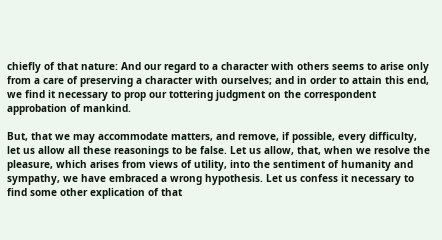chiefly of that nature: And our regard to a character with others seems to arise only from a care of preserving a character with ourselves; and in order to attain this end, we find it necessary to prop our tottering judgment on the correspondent approbation of mankind.

But, that we may accommodate matters, and remove, if possible, every difficulty, let us allow all these reasonings to be false. Let us allow, that, when we resolve the pleasure, which arises from views of utility, into the sentiment of humanity and sympathy, we have embraced a wrong hypothesis. Let us confess it necessary to find some other explication of that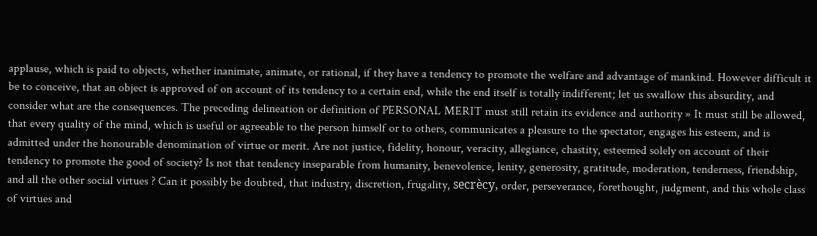applause, which is paid to objects, whether inanimate, animate, or rational, if they have a tendency to promote the welfare and advantage of mankind. However difficult it be to conceive, that an object is approved of on account of its tendency to a certain end, while the end itself is totally indifferent; let us swallow this absurdity, and consider what are the consequences. The preceding delineation or definition of PERSONAL MERIT must still retain its evidence and authority » It must still be allowed, that every quality of the mind, which is useful or agreeable to the person himself or to others, communicates a pleasure to the spectator, engages his esteem, and is admitted under the honourable denomination of virtue or merit. Are not justice, fidelity, honour, veracity, allegiance, chastity, esteemed solely on account of their tendency to promote the good of society? Is not that tendency inseparable from humanity, benevolence, lenity, generosity, gratitude, moderation, tenderness, friendship, and all the other social virtues ? Can it possibly be doubted, that industry, discretion, frugality, secrècy, order, perseverance, forethought, judgment, and this whole class of virtues and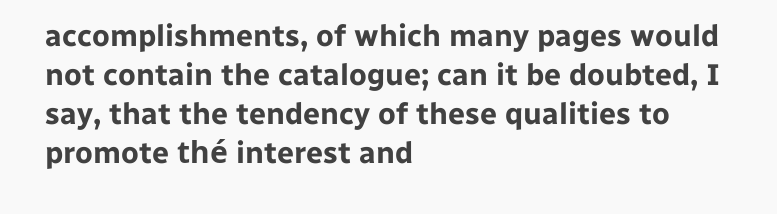accomplishments, of which many pages would not contain the catalogue; can it be doubted, I say, that the tendency of these qualities to promote thé interest and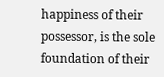happiness of their possessor, is the sole foundation of their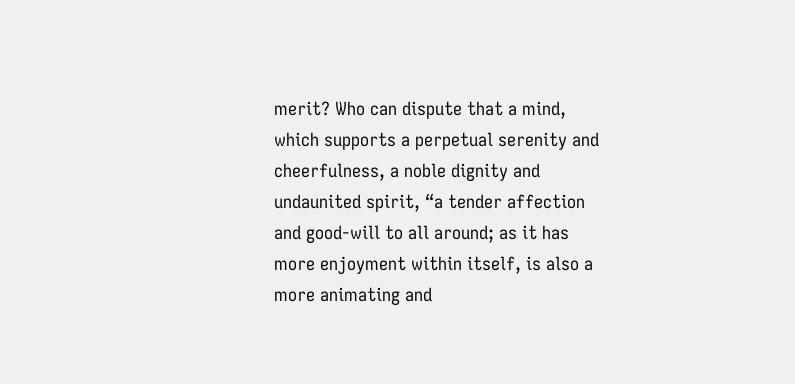merit? Who can dispute that a mind, which supports a perpetual serenity and cheerfulness, a noble dignity and undaunited spirit, “a tender affection and good-will to all around; as it has more enjoyment within itself, is also a more animating and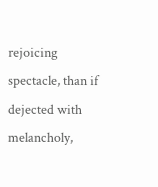rejoicing spectacle, than if dejected with melancholy,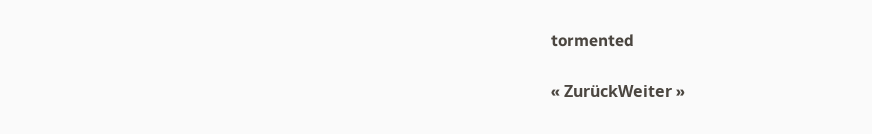tormented

« ZurückWeiter »